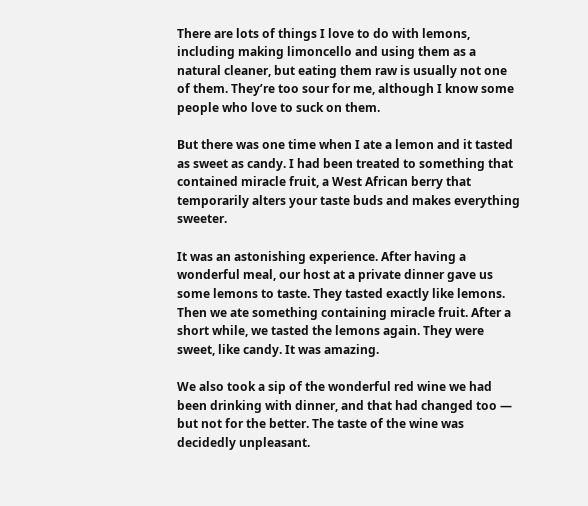There are lots of things I love to do with lemons, including making limoncello and using them as a natural cleaner, but eating them raw is usually not one of them. They’re too sour for me, although I know some people who love to suck on them.

But there was one time when I ate a lemon and it tasted as sweet as candy. I had been treated to something that contained miracle fruit, a West African berry that temporarily alters your taste buds and makes everything sweeter.

It was an astonishing experience. After having a wonderful meal, our host at a private dinner gave us some lemons to taste. They tasted exactly like lemons. Then we ate something containing miracle fruit. After a short while, we tasted the lemons again. They were sweet, like candy. It was amazing.

We also took a sip of the wonderful red wine we had been drinking with dinner, and that had changed too — but not for the better. The taste of the wine was decidedly unpleasant.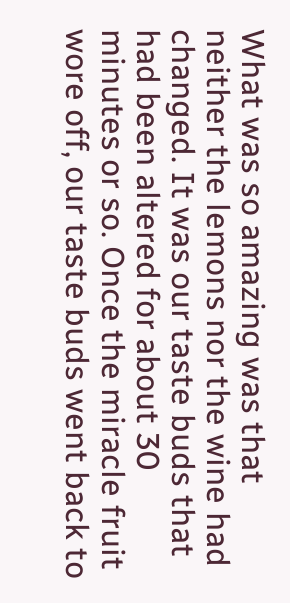What was so amazing was that neither the lemons nor the wine had changed. It was our taste buds that had been altered for about 30 minutes or so. Once the miracle fruit wore off, our taste buds went back to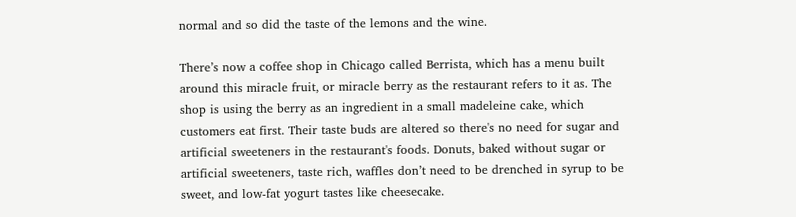normal and so did the taste of the lemons and the wine.

There’s now a coffee shop in Chicago called Berrista, which has a menu built around this miracle fruit, or miracle berry as the restaurant refers to it as. The shop is using the berry as an ingredient in a small madeleine cake, which customers eat first. Their taste buds are altered so there's no need for sugar and artificial sweeteners in the restaurant's foods. Donuts, baked without sugar or artificial sweeteners, taste rich, waffles don’t need to be drenched in syrup to be sweet, and low-fat yogurt tastes like cheesecake.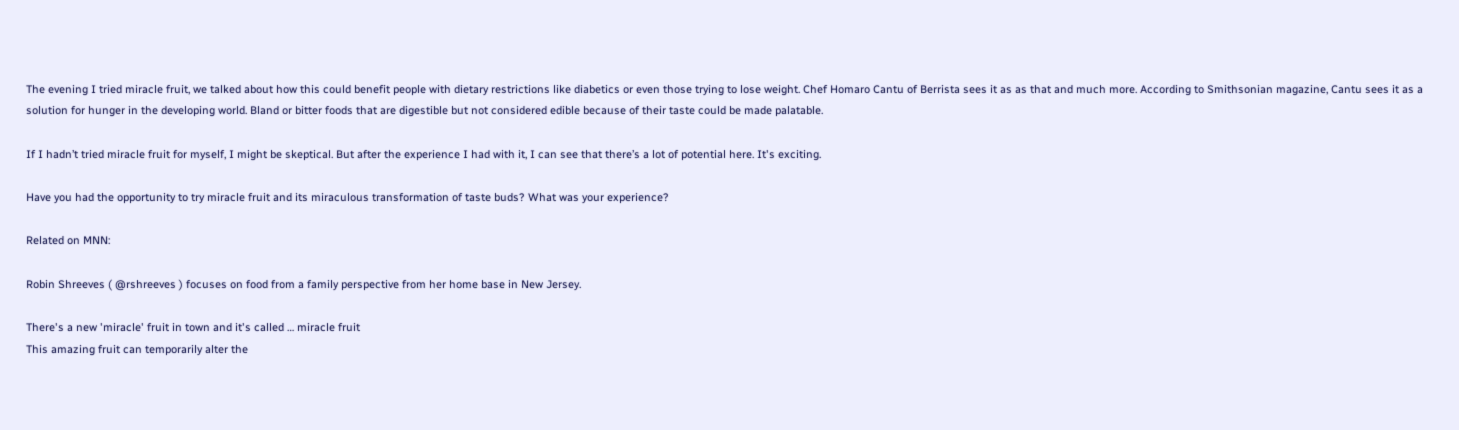The evening I tried miracle fruit, we talked about how this could benefit people with dietary restrictions like diabetics or even those trying to lose weight. Chef Homaro Cantu of Berrista sees it as as that and much more. According to Smithsonian magazine, Cantu sees it as a solution for hunger in the developing world. Bland or bitter foods that are digestible but not considered edible because of their taste could be made palatable.

If I hadn’t tried miracle fruit for myself, I might be skeptical. But after the experience I had with it, I can see that there’s a lot of potential here. It's exciting.

Have you had the opportunity to try miracle fruit and its miraculous transformation of taste buds? What was your experience?

Related on MNN:

Robin Shreeves ( @rshreeves ) focuses on food from a family perspective from her home base in New Jersey.

There's a new 'miracle' fruit in town and it's called … miracle fruit
This amazing fruit can temporarily alter the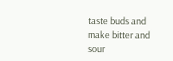taste buds and make bitter and sour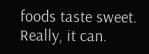foods taste sweet. Really, it can.